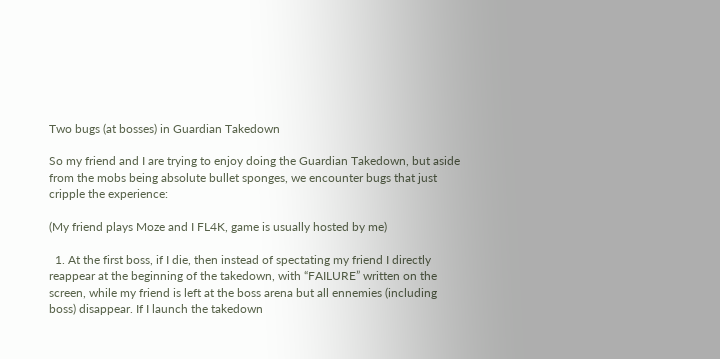Two bugs (at bosses) in Guardian Takedown

So my friend and I are trying to enjoy doing the Guardian Takedown, but aside from the mobs being absolute bullet sponges, we encounter bugs that just cripple the experience:

(My friend plays Moze and I FL4K, game is usually hosted by me)

  1. At the first boss, if I die, then instead of spectating my friend I directly reappear at the beginning of the takedown, with “FAILURE” written on the screen, while my friend is left at the boss arena but all ennemies (including boss) disappear. If I launch the takedown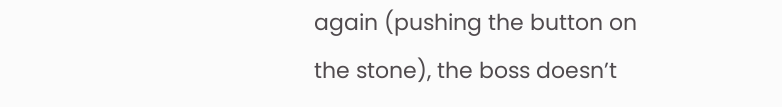again (pushing the button on the stone), the boss doesn’t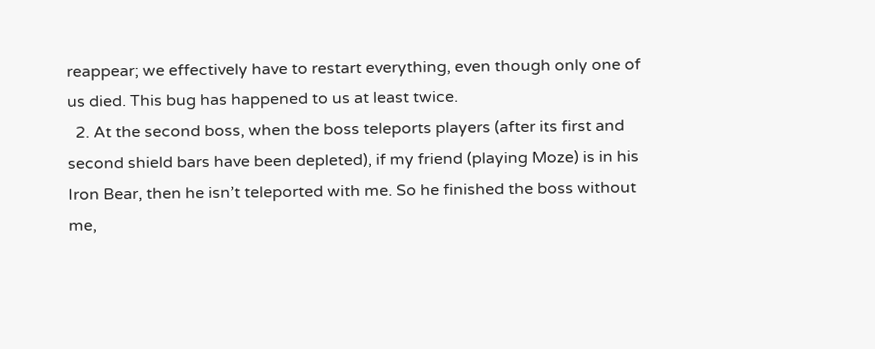reappear; we effectively have to restart everything, even though only one of us died. This bug has happened to us at least twice.
  2. At the second boss, when the boss teleports players (after its first and second shield bars have been depleted), if my friend (playing Moze) is in his Iron Bear, then he isn’t teleported with me. So he finished the boss without me,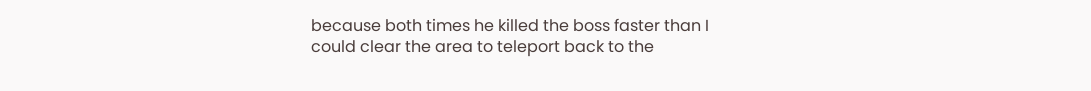because both times he killed the boss faster than I could clear the area to teleport back to the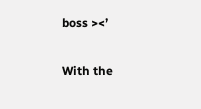boss ><’

With the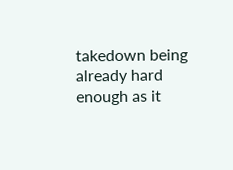takedown being already hard enough as it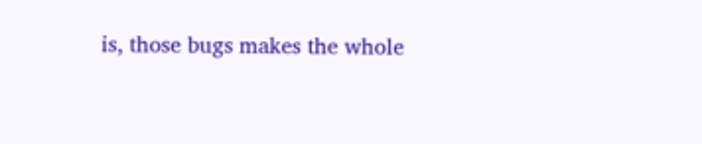is, those bugs makes the whole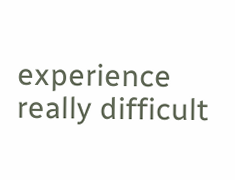experience really difficult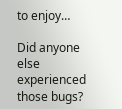to enjoy…

Did anyone else experienced those bugs?